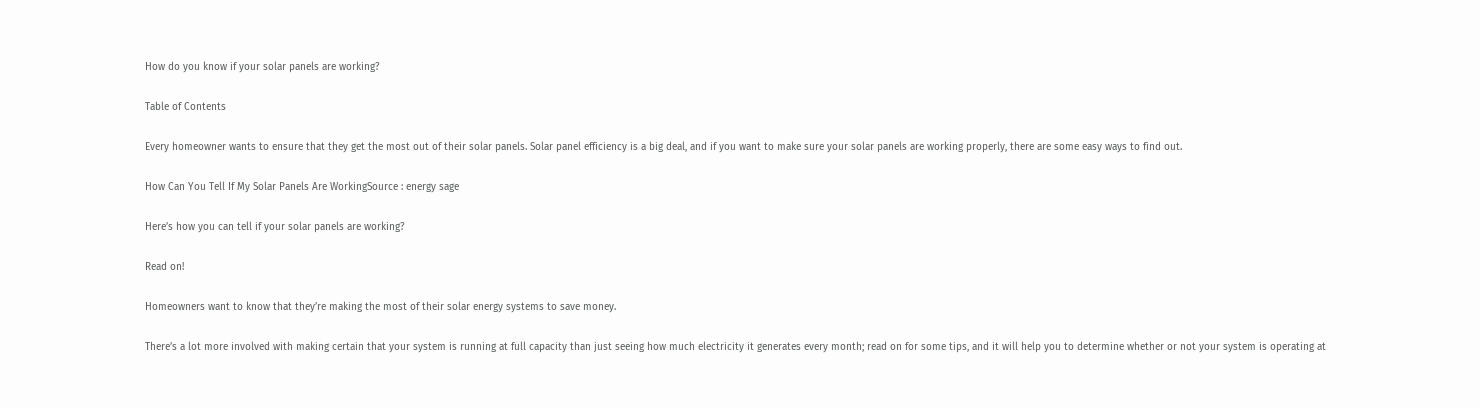How do you know if your solar panels are working?

Table of Contents

Every homeowner wants to ensure that they get the most out of their solar panels. Solar panel efficiency is a big deal, and if you want to make sure your solar panels are working properly, there are some easy ways to find out.

How Can You Tell If My Solar Panels Are WorkingSource : energy sage

Here’s how you can tell if your solar panels are working?

Read on!

Homeowners want to know that they’re making the most of their solar energy systems to save money.

There’s a lot more involved with making certain that your system is running at full capacity than just seeing how much electricity it generates every month; read on for some tips, and it will help you to determine whether or not your system is operating at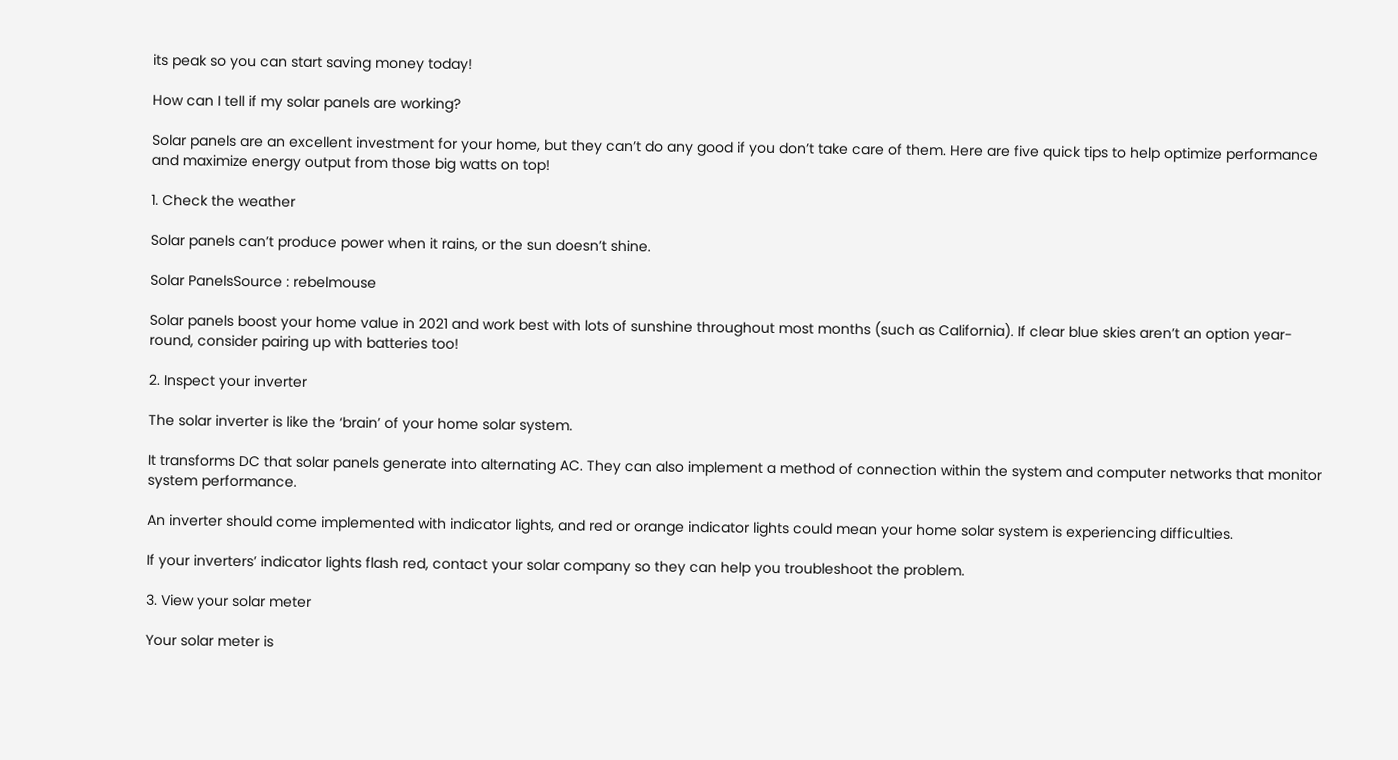its peak so you can start saving money today!

How can I tell if my solar panels are working?

Solar panels are an excellent investment for your home, but they can’t do any good if you don’t take care of them. Here are five quick tips to help optimize performance and maximize energy output from those big watts on top!

1. Check the weather

Solar panels can’t produce power when it rains, or the sun doesn’t shine.

Solar PanelsSource : rebelmouse

Solar panels boost your home value in 2021 and work best with lots of sunshine throughout most months (such as California). If clear blue skies aren’t an option year-round, consider pairing up with batteries too!

2. Inspect your inverter

The solar inverter is like the ‘brain’ of your home solar system.

It transforms DC that solar panels generate into alternating AC. They can also implement a method of connection within the system and computer networks that monitor system performance.

An inverter should come implemented with indicator lights, and red or orange indicator lights could mean your home solar system is experiencing difficulties.

If your inverters’ indicator lights flash red, contact your solar company so they can help you troubleshoot the problem.

3. View your solar meter

Your solar meter is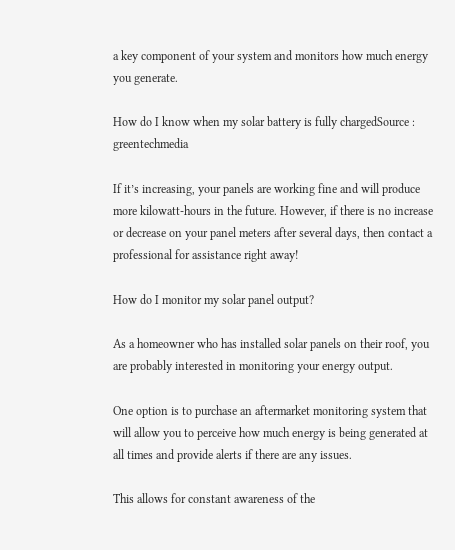a key component of your system and monitors how much energy you generate.

How do I know when my solar battery is fully chargedSource : greentechmedia

If it’s increasing, your panels are working fine and will produce more kilowatt-hours in the future. However, if there is no increase or decrease on your panel meters after several days, then contact a professional for assistance right away!

How do I monitor my solar panel output?

As a homeowner who has installed solar panels on their roof, you are probably interested in monitoring your energy output.

One option is to purchase an aftermarket monitoring system that will allow you to perceive how much energy is being generated at all times and provide alerts if there are any issues.

This allows for constant awareness of the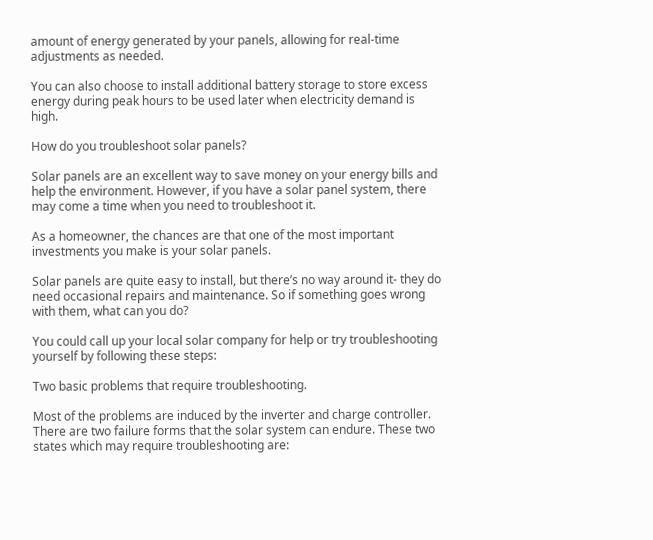amount of energy generated by your panels, allowing for real-time adjustments as needed.

You can also choose to install additional battery storage to store excess energy during peak hours to be used later when electricity demand is high.

How do you troubleshoot solar panels?

Solar panels are an excellent way to save money on your energy bills and help the environment. However, if you have a solar panel system, there may come a time when you need to troubleshoot it.

As a homeowner, the chances are that one of the most important investments you make is your solar panels.

Solar panels are quite easy to install, but there’s no way around it- they do need occasional repairs and maintenance. So if something goes wrong with them, what can you do?

You could call up your local solar company for help or try troubleshooting yourself by following these steps:

Two basic problems that require troubleshooting.

Most of the problems are induced by the inverter and charge controller. There are two failure forms that the solar system can endure. These two states which may require troubleshooting are: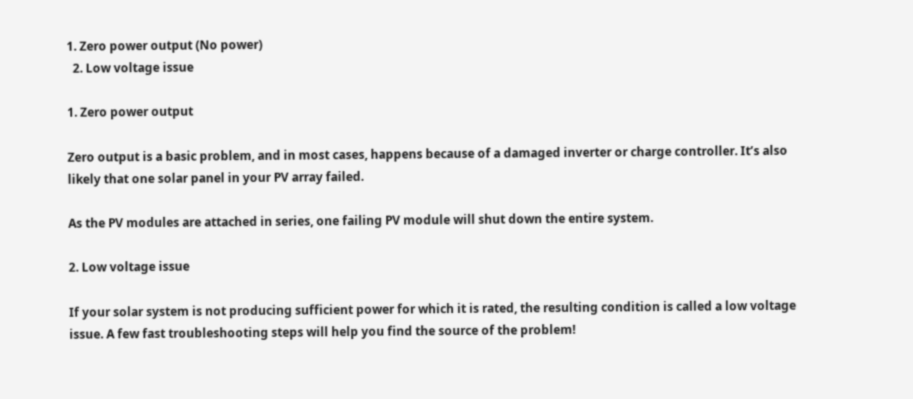1. Zero power output (No power)
  2. Low voltage issue

1. Zero power output

Zero output is a basic problem, and in most cases, happens because of a damaged inverter or charge controller. It’s also likely that one solar panel in your PV array failed.

As the PV modules are attached in series, one failing PV module will shut down the entire system.

2. Low voltage issue

If your solar system is not producing sufficient power for which it is rated, the resulting condition is called a low voltage issue. A few fast troubleshooting steps will help you find the source of the problem!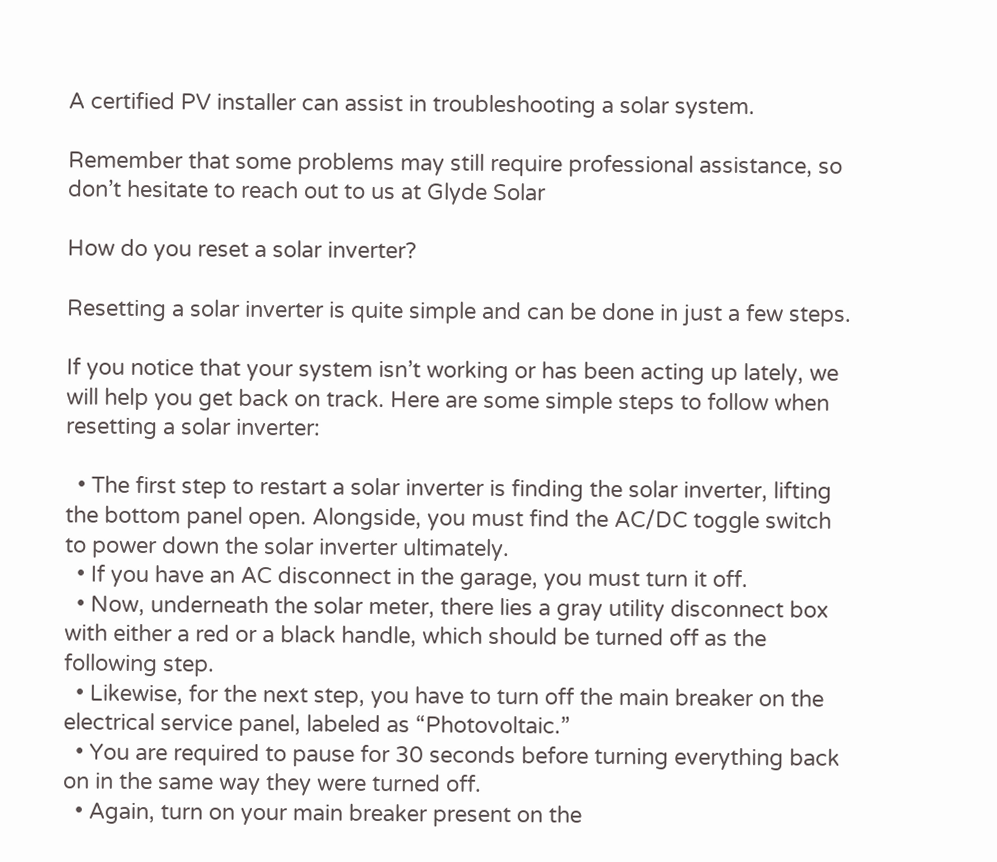A certified PV installer can assist in troubleshooting a solar system.

Remember that some problems may still require professional assistance, so don’t hesitate to reach out to us at Glyde Solar

How do you reset a solar inverter?

Resetting a solar inverter is quite simple and can be done in just a few steps.

If you notice that your system isn’t working or has been acting up lately, we will help you get back on track. Here are some simple steps to follow when resetting a solar inverter:

  • The first step to restart a solar inverter is finding the solar inverter, lifting the bottom panel open. Alongside, you must find the AC/DC toggle switch to power down the solar inverter ultimately.
  • If you have an AC disconnect in the garage, you must turn it off.
  • Now, underneath the solar meter, there lies a gray utility disconnect box with either a red or a black handle, which should be turned off as the following step.
  • Likewise, for the next step, you have to turn off the main breaker on the electrical service panel, labeled as “Photovoltaic.”
  • You are required to pause for 30 seconds before turning everything back on in the same way they were turned off.
  • Again, turn on your main breaker present on the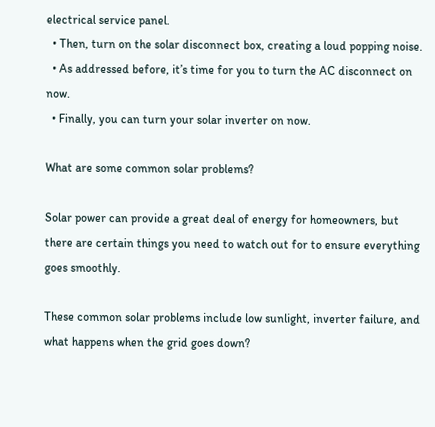electrical service panel.
  • Then, turn on the solar disconnect box, creating a loud popping noise.
  • As addressed before, it’s time for you to turn the AC disconnect on now.
  • Finally, you can turn your solar inverter on now.

What are some common solar problems?

Solar power can provide a great deal of energy for homeowners, but there are certain things you need to watch out for to ensure everything goes smoothly.

These common solar problems include low sunlight, inverter failure, and what happens when the grid goes down?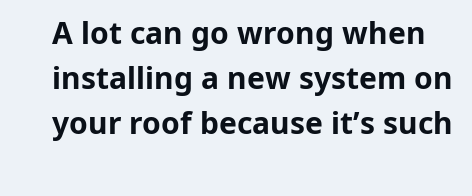A lot can go wrong when installing a new system on your roof because it’s such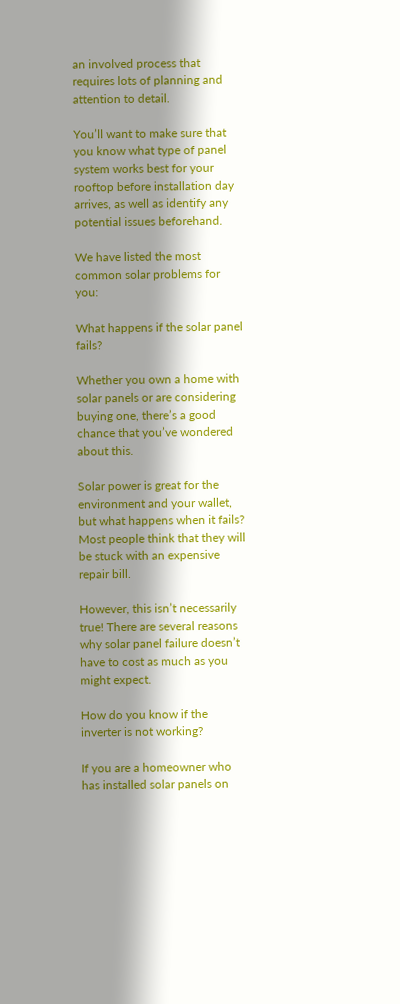an involved process that requires lots of planning and attention to detail.

You’ll want to make sure that you know what type of panel system works best for your rooftop before installation day arrives, as well as identify any potential issues beforehand.

We have listed the most common solar problems for you:

What happens if the solar panel fails?

Whether you own a home with solar panels or are considering buying one, there’s a good chance that you’ve wondered about this.

Solar power is great for the environment and your wallet, but what happens when it fails? Most people think that they will be stuck with an expensive repair bill.

However, this isn’t necessarily true! There are several reasons why solar panel failure doesn’t have to cost as much as you might expect.

How do you know if the inverter is not working?

If you are a homeowner who has installed solar panels on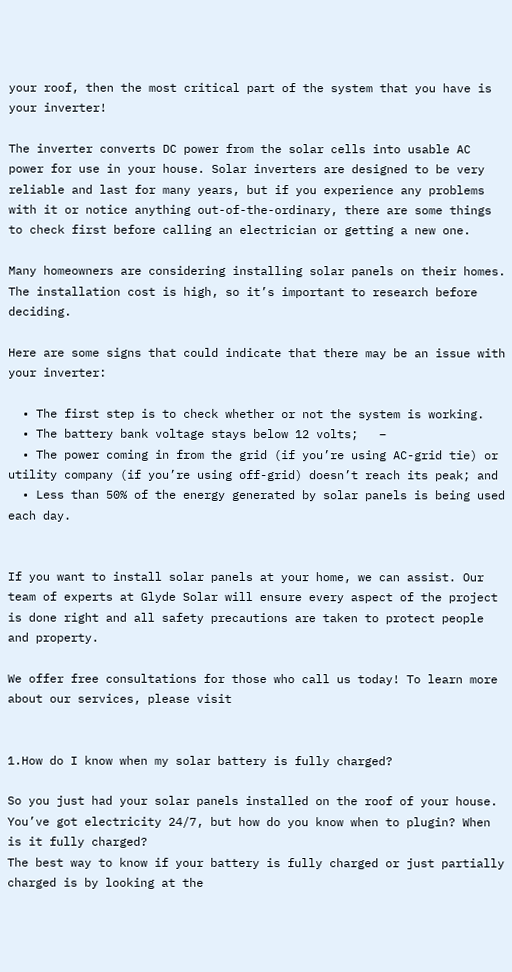your roof, then the most critical part of the system that you have is your inverter!

The inverter converts DC power from the solar cells into usable AC power for use in your house. Solar inverters are designed to be very reliable and last for many years, but if you experience any problems with it or notice anything out-of-the-ordinary, there are some things to check first before calling an electrician or getting a new one.

Many homeowners are considering installing solar panels on their homes. The installation cost is high, so it’s important to research before deciding.

Here are some signs that could indicate that there may be an issue with your inverter:

  • The first step is to check whether or not the system is working.
  • The battery bank voltage stays below 12 volts;   –
  • The power coming in from the grid (if you’re using AC-grid tie) or utility company (if you’re using off-grid) doesn’t reach its peak; and
  • Less than 50% of the energy generated by solar panels is being used each day.


If you want to install solar panels at your home, we can assist. Our team of experts at Glyde Solar will ensure every aspect of the project is done right and all safety precautions are taken to protect people and property.

We offer free consultations for those who call us today! To learn more about our services, please visit


1.How do I know when my solar battery is fully charged?

So you just had your solar panels installed on the roof of your house. You’ve got electricity 24/7, but how do you know when to plugin? When is it fully charged?
The best way to know if your battery is fully charged or just partially charged is by looking at the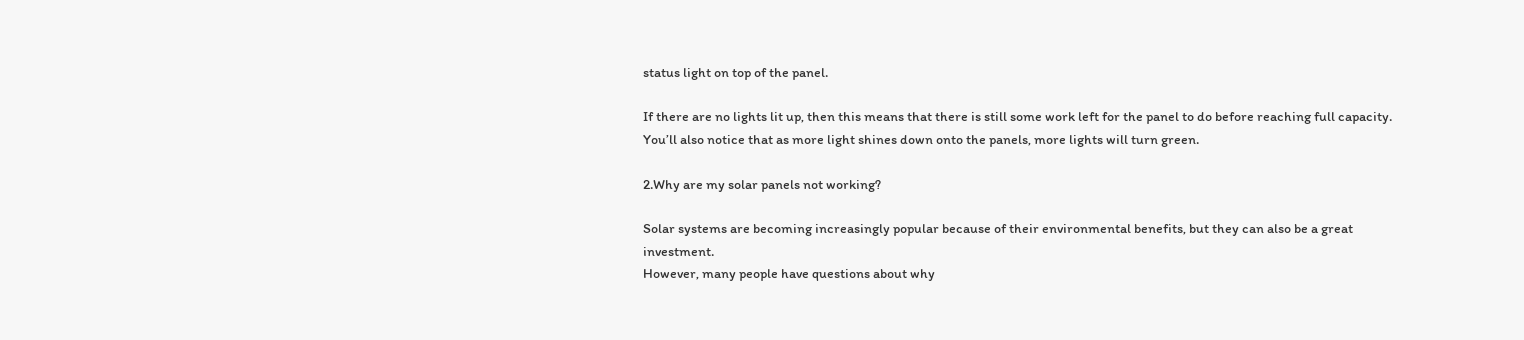status light on top of the panel.

If there are no lights lit up, then this means that there is still some work left for the panel to do before reaching full capacity. You’ll also notice that as more light shines down onto the panels, more lights will turn green.

2.Why are my solar panels not working?

Solar systems are becoming increasingly popular because of their environmental benefits, but they can also be a great investment.
However, many people have questions about why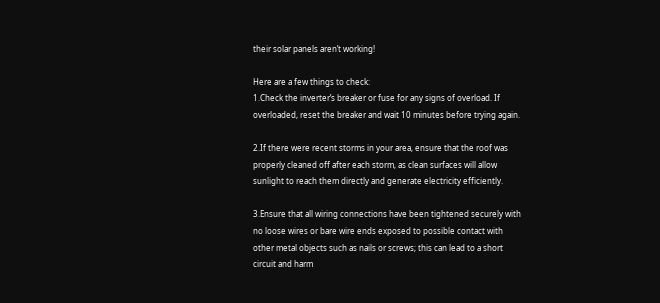their solar panels aren’t working!

Here are a few things to check:
1.Check the inverter’s breaker or fuse for any signs of overload. If overloaded, reset the breaker and wait 10 minutes before trying again.

2.If there were recent storms in your area, ensure that the roof was properly cleaned off after each storm, as clean surfaces will allow sunlight to reach them directly and generate electricity efficiently.

3.Ensure that all wiring connections have been tightened securely with no loose wires or bare wire ends exposed to possible contact with other metal objects such as nails or screws; this can lead to a short circuit and harm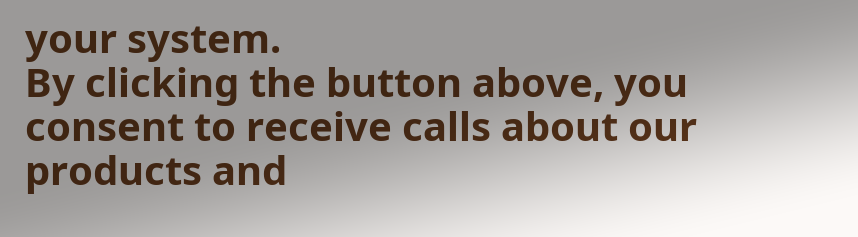your system.
By clicking the button above, you consent to receive calls about our products and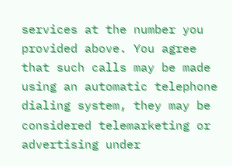services at the number you provided above. You agree that such calls may be made using an automatic telephone dialing system, they may be considered telemarketing or advertising under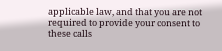applicable law, and that you are not required to provide your consent to these calls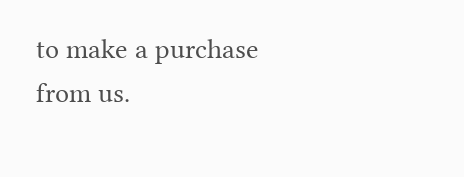to make a purchase from us.